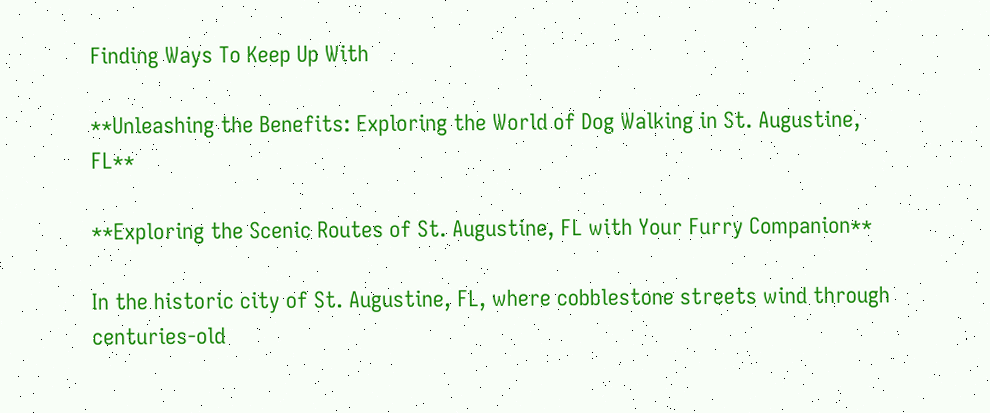Finding Ways To Keep Up With

**Unleashing the Benefits: Exploring the World of Dog Walking in St. Augustine, FL**

**Exploring the Scenic Routes of St. Augustine, FL with Your Furry Companion**

In the historic city of St. Augustine, FL, where cobblestone streets wind through centuries-old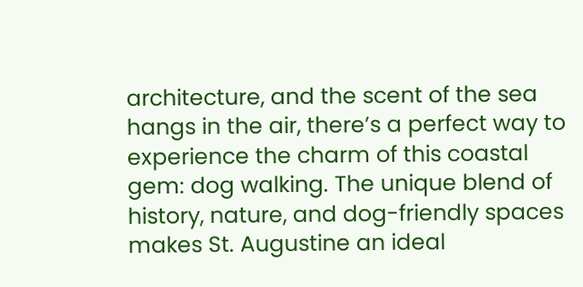architecture, and the scent of the sea hangs in the air, there’s a perfect way to experience the charm of this coastal gem: dog walking. The unique blend of history, nature, and dog-friendly spaces makes St. Augustine an ideal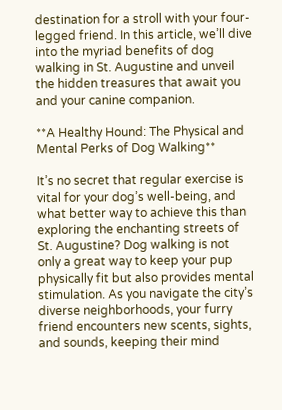destination for a stroll with your four-legged friend. In this article, we’ll dive into the myriad benefits of dog walking in St. Augustine and unveil the hidden treasures that await you and your canine companion.

**A Healthy Hound: The Physical and Mental Perks of Dog Walking**

It’s no secret that regular exercise is vital for your dog’s well-being, and what better way to achieve this than exploring the enchanting streets of St. Augustine? Dog walking is not only a great way to keep your pup physically fit but also provides mental stimulation. As you navigate the city’s diverse neighborhoods, your furry friend encounters new scents, sights, and sounds, keeping their mind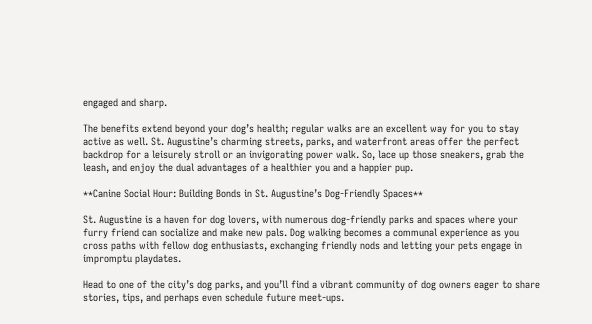engaged and sharp.

The benefits extend beyond your dog’s health; regular walks are an excellent way for you to stay active as well. St. Augustine’s charming streets, parks, and waterfront areas offer the perfect backdrop for a leisurely stroll or an invigorating power walk. So, lace up those sneakers, grab the leash, and enjoy the dual advantages of a healthier you and a happier pup.

**Canine Social Hour: Building Bonds in St. Augustine’s Dog-Friendly Spaces**

St. Augustine is a haven for dog lovers, with numerous dog-friendly parks and spaces where your furry friend can socialize and make new pals. Dog walking becomes a communal experience as you cross paths with fellow dog enthusiasts, exchanging friendly nods and letting your pets engage in impromptu playdates.

Head to one of the city’s dog parks, and you’ll find a vibrant community of dog owners eager to share stories, tips, and perhaps even schedule future meet-ups.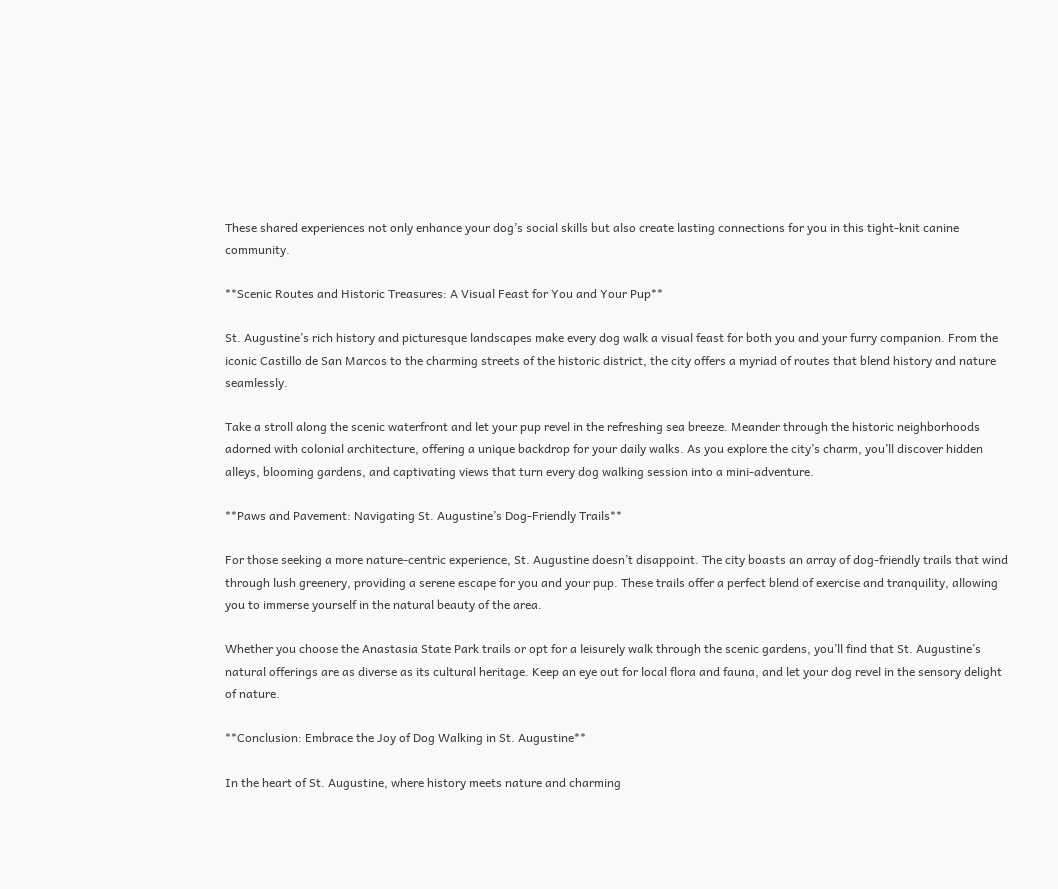These shared experiences not only enhance your dog’s social skills but also create lasting connections for you in this tight-knit canine community.

**Scenic Routes and Historic Treasures: A Visual Feast for You and Your Pup**

St. Augustine’s rich history and picturesque landscapes make every dog walk a visual feast for both you and your furry companion. From the iconic Castillo de San Marcos to the charming streets of the historic district, the city offers a myriad of routes that blend history and nature seamlessly.

Take a stroll along the scenic waterfront and let your pup revel in the refreshing sea breeze. Meander through the historic neighborhoods adorned with colonial architecture, offering a unique backdrop for your daily walks. As you explore the city’s charm, you’ll discover hidden alleys, blooming gardens, and captivating views that turn every dog walking session into a mini-adventure.

**Paws and Pavement: Navigating St. Augustine’s Dog-Friendly Trails**

For those seeking a more nature-centric experience, St. Augustine doesn’t disappoint. The city boasts an array of dog-friendly trails that wind through lush greenery, providing a serene escape for you and your pup. These trails offer a perfect blend of exercise and tranquility, allowing you to immerse yourself in the natural beauty of the area.

Whether you choose the Anastasia State Park trails or opt for a leisurely walk through the scenic gardens, you’ll find that St. Augustine’s natural offerings are as diverse as its cultural heritage. Keep an eye out for local flora and fauna, and let your dog revel in the sensory delight of nature.

**Conclusion: Embrace the Joy of Dog Walking in St. Augustine**

In the heart of St. Augustine, where history meets nature and charming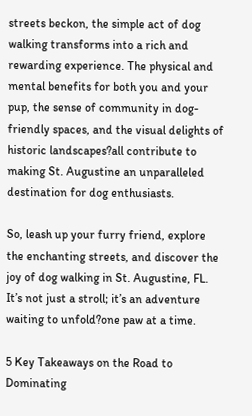streets beckon, the simple act of dog walking transforms into a rich and rewarding experience. The physical and mental benefits for both you and your pup, the sense of community in dog-friendly spaces, and the visual delights of historic landscapes?all contribute to making St. Augustine an unparalleled destination for dog enthusiasts.

So, leash up your furry friend, explore the enchanting streets, and discover the joy of dog walking in St. Augustine, FL. It’s not just a stroll; it’s an adventure waiting to unfold?one paw at a time.

5 Key Takeaways on the Road to Dominating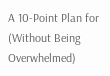A 10-Point Plan for (Without Being Overwhelmed)